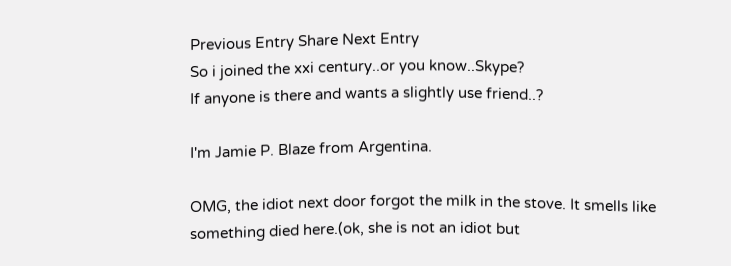Previous Entry Share Next Entry
So i joined the xxi century..or you know..Skype?
If anyone is there and wants a slightly use friend..?

I'm Jamie P. Blaze from Argentina.

OMG, the idiot next door forgot the milk in the stove. It smells like something died here.(ok, she is not an idiot but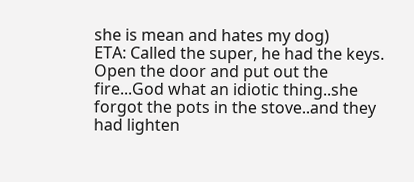she is mean and hates my dog)
ETA: Called the super, he had the keys. Open the door and put out the fire...God what an idiotic thing..she forgot the pots in the stove..and they had lighten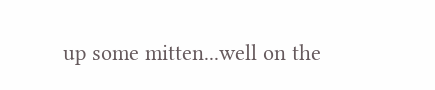up some mitten...well on the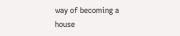way of becoming a house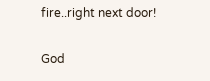fire..right next door!

God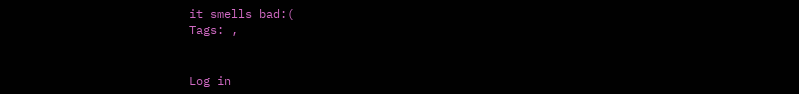it smells bad:(
Tags: ,


Log in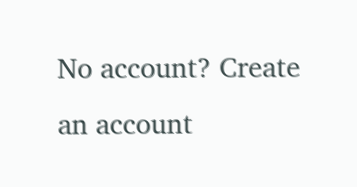No account? Create an account